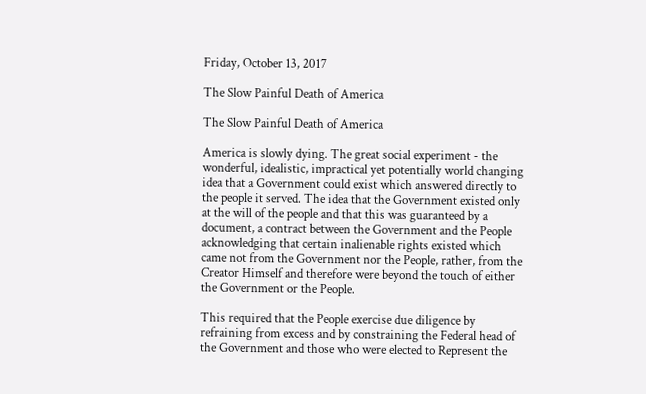Friday, October 13, 2017

The Slow Painful Death of America

The Slow Painful Death of America

America is slowly dying. The great social experiment - the wonderful, idealistic, impractical yet potentially world changing idea that a Government could exist which answered directly to the people it served. The idea that the Government existed only at the will of the people and that this was guaranteed by a document, a contract between the Government and the People acknowledging that certain inalienable rights existed which came not from the Government nor the People, rather, from the Creator Himself and therefore were beyond the touch of either the Government or the People.

This required that the People exercise due diligence by refraining from excess and by constraining the Federal head of the Government and those who were elected to Represent the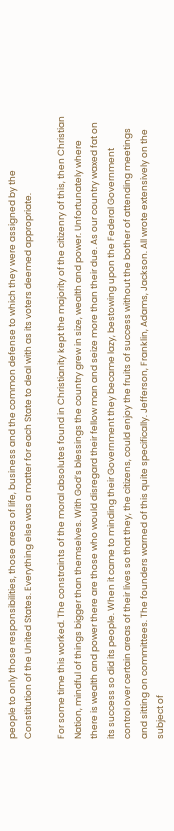people to only those responsibilities, those areas of life, business and the common defense to which they were assigned by the Constitution of the United States. Everything else was a matter for each State to deal with as its voters deemed appropriate.

For some time this worked. The constraints of the moral absolutes found in Christianity kept the majority of the citizenry of this, then Christian Nation, mindful of things bigger than themselves. With God’s blessings the country grew in size, wealth and power. Unfortunately where there is wealth and power there are those who would disregard their fellow man and seize more than their due. As our country waxed fat on its success so did its people. When it came to minding their Government they became lazy, bestowing upon the Federal Government control over certain areas of their lives so that they, the citizens, could enjoy the fruits of success without the bother of attending meetings and sitting on committees. The founders warned of this quite specifically. Jefferson, Franklin, Adams, Jackson. All wrote extensively on the subject of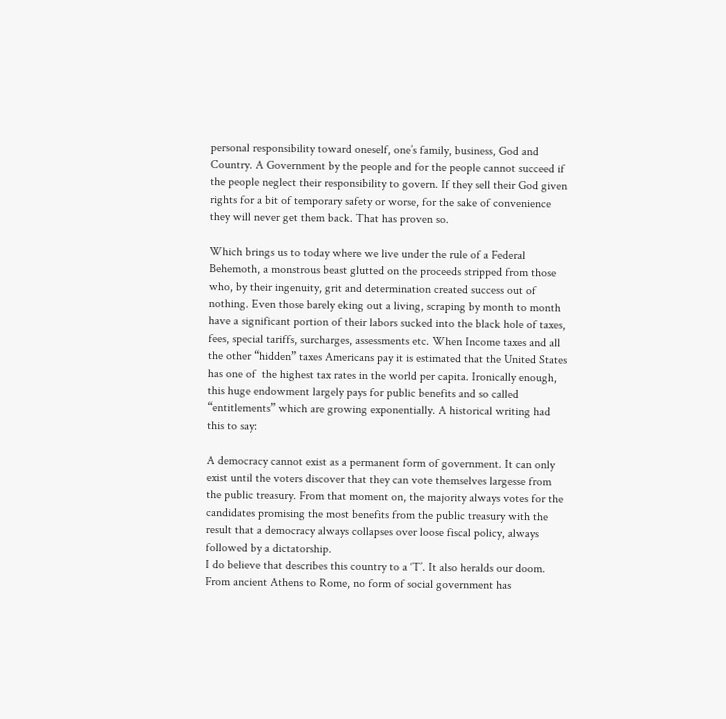personal responsibility toward oneself, one’s family, business, God and Country. A Government by the people and for the people cannot succeed if the people neglect their responsibility to govern. If they sell their God given rights for a bit of temporary safety or worse, for the sake of convenience they will never get them back. That has proven so.

Which brings us to today where we live under the rule of a Federal Behemoth, a monstrous beast glutted on the proceeds stripped from those who, by their ingenuity, grit and determination created success out of nothing. Even those barely eking out a living, scraping by month to month have a significant portion of their labors sucked into the black hole of taxes, fees, special tariffs, surcharges, assessments etc. When Income taxes and all the other “hidden” taxes Americans pay it is estimated that the United States has one of  the highest tax rates in the world per capita. Ironically enough, this huge endowment largely pays for public benefits and so called “entitlements” which are growing exponentially. A historical writing had this to say:

A democracy cannot exist as a permanent form of government. It can only exist until the voters discover that they can vote themselves largesse from the public treasury. From that moment on, the majority always votes for the candidates promising the most benefits from the public treasury with the result that a democracy always collapses over loose fiscal policy, always followed by a dictatorship.
I do believe that describes this country to a ‘T’. It also heralds our doom. From ancient Athens to Rome, no form of social government has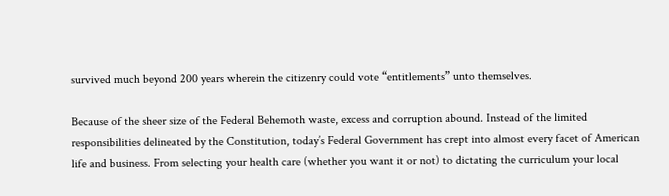survived much beyond 200 years wherein the citizenry could vote “entitlements” unto themselves.

Because of the sheer size of the Federal Behemoth waste, excess and corruption abound. Instead of the limited responsibilities delineated by the Constitution, today’s Federal Government has crept into almost every facet of American life and business. From selecting your health care (whether you want it or not) to dictating the curriculum your local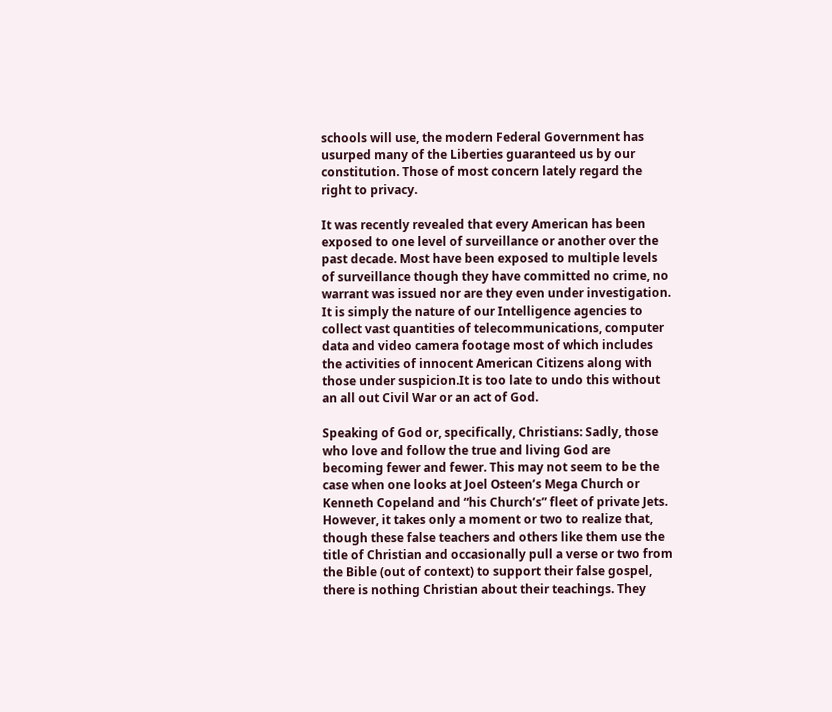schools will use, the modern Federal Government has usurped many of the Liberties guaranteed us by our constitution. Those of most concern lately regard the right to privacy.

It was recently revealed that every American has been exposed to one level of surveillance or another over the past decade. Most have been exposed to multiple levels of surveillance though they have committed no crime, no warrant was issued nor are they even under investigation. It is simply the nature of our Intelligence agencies to collect vast quantities of telecommunications, computer data and video camera footage most of which includes the activities of innocent American Citizens along with those under suspicion.It is too late to undo this without an all out Civil War or an act of God.

Speaking of God or, specifically, Christians: Sadly, those who love and follow the true and living God are becoming fewer and fewer. This may not seem to be the case when one looks at Joel Osteen’s Mega Church or Kenneth Copeland and “his Church’s” fleet of private Jets. However, it takes only a moment or two to realize that, though these false teachers and others like them use the title of Christian and occasionally pull a verse or two from the Bible (out of context) to support their false gospel, there is nothing Christian about their teachings. They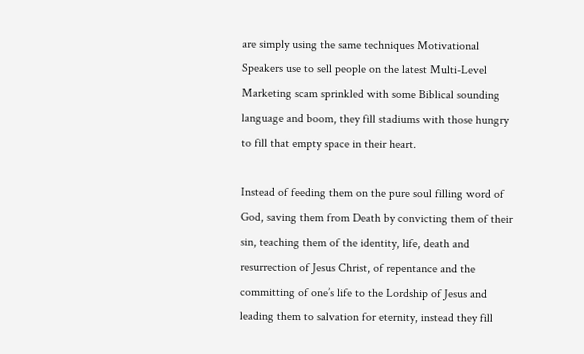are simply using the same techniques Motivational Speakers use to sell people on the latest Multi-Level Marketing scam sprinkled with some Biblical sounding language and boom, they fill stadiums with those hungry to fill that empty space in their heart.

Instead of feeding them on the pure soul filling word of God, saving them from Death by convicting them of their sin, teaching them of the identity, life, death and resurrection of Jesus Christ, of repentance and the committing of one’s life to the Lordship of Jesus and leading them to salvation for eternity, instead they fill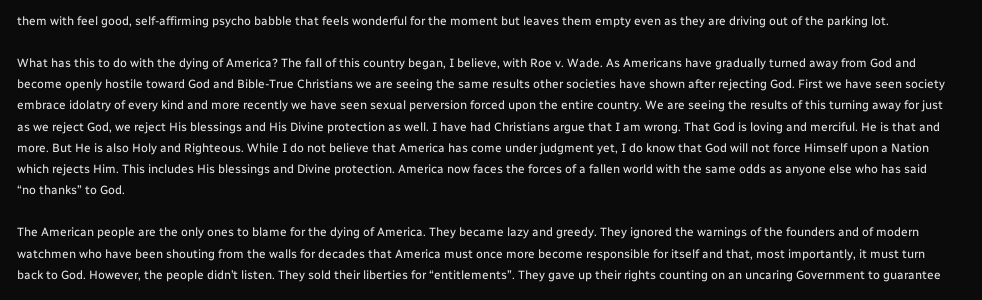them with feel good, self-affirming psycho babble that feels wonderful for the moment but leaves them empty even as they are driving out of the parking lot.

What has this to do with the dying of America? The fall of this country began, I believe, with Roe v. Wade. As Americans have gradually turned away from God and become openly hostile toward God and Bible-True Christians we are seeing the same results other societies have shown after rejecting God. First we have seen society embrace idolatry of every kind and more recently we have seen sexual perversion forced upon the entire country. We are seeing the results of this turning away for just as we reject God, we reject His blessings and His Divine protection as well. I have had Christians argue that I am wrong. That God is loving and merciful. He is that and more. But He is also Holy and Righteous. While I do not believe that America has come under judgment yet, I do know that God will not force Himself upon a Nation which rejects Him. This includes His blessings and Divine protection. America now faces the forces of a fallen world with the same odds as anyone else who has said “no thanks” to God.

The American people are the only ones to blame for the dying of America. They became lazy and greedy. They ignored the warnings of the founders and of modern watchmen who have been shouting from the walls for decades that America must once more become responsible for itself and that, most importantly, it must turn back to God. However, the people didn’t listen. They sold their liberties for “entitlements”. They gave up their rights counting on an uncaring Government to guarantee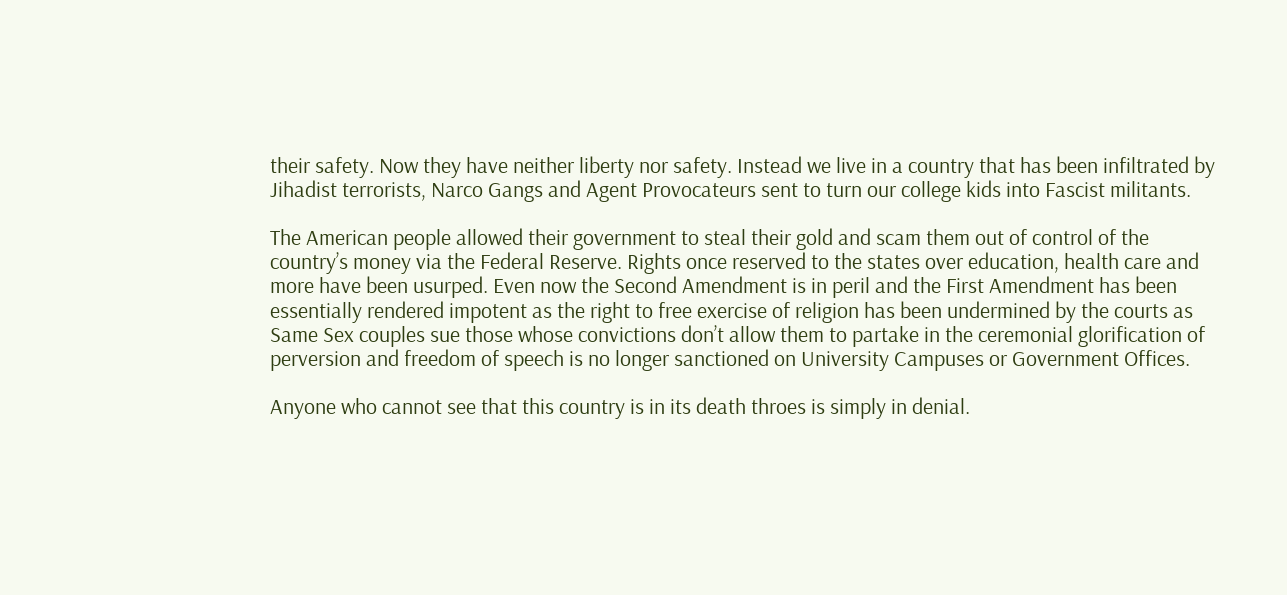their safety. Now they have neither liberty nor safety. Instead we live in a country that has been infiltrated by Jihadist terrorists, Narco Gangs and Agent Provocateurs sent to turn our college kids into Fascist militants.

The American people allowed their government to steal their gold and scam them out of control of the country’s money via the Federal Reserve. Rights once reserved to the states over education, health care and more have been usurped. Even now the Second Amendment is in peril and the First Amendment has been essentially rendered impotent as the right to free exercise of religion has been undermined by the courts as Same Sex couples sue those whose convictions don’t allow them to partake in the ceremonial glorification of perversion and freedom of speech is no longer sanctioned on University Campuses or Government Offices.

Anyone who cannot see that this country is in its death throes is simply in denial.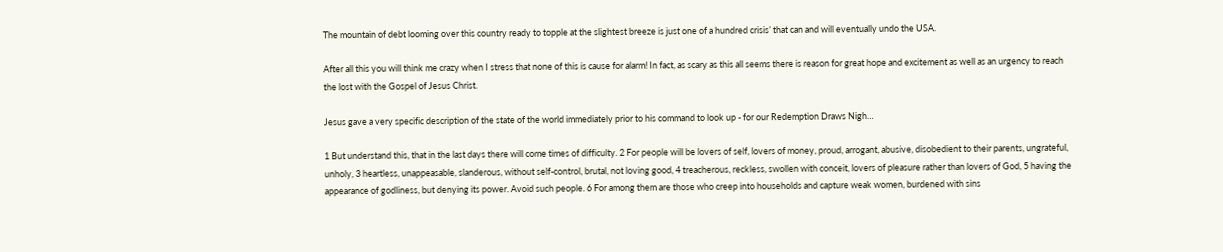The mountain of debt looming over this country ready to topple at the slightest breeze is just one of a hundred crisis’ that can and will eventually undo the USA.

After all this you will think me crazy when I stress that none of this is cause for alarm! In fact, as scary as this all seems there is reason for great hope and excitement as well as an urgency to reach the lost with the Gospel of Jesus Christ.

Jesus gave a very specific description of the state of the world immediately prior to his command to look up - for our Redemption Draws Nigh…

1 But understand this, that in the last days there will come times of difficulty. 2 For people will be lovers of self, lovers of money, proud, arrogant, abusive, disobedient to their parents, ungrateful, unholy, 3 heartless, unappeasable, slanderous, without self-control, brutal, not loving good, 4 treacherous, reckless, swollen with conceit, lovers of pleasure rather than lovers of God, 5 having the appearance of godliness, but denying its power. Avoid such people. 6 For among them are those who creep into households and capture weak women, burdened with sins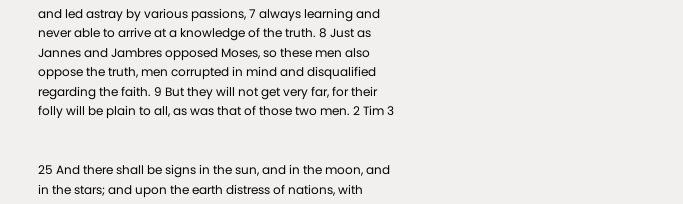and led astray by various passions, 7 always learning and never able to arrive at a knowledge of the truth. 8 Just as Jannes and Jambres opposed Moses, so these men also oppose the truth, men corrupted in mind and disqualified regarding the faith. 9 But they will not get very far, for their folly will be plain to all, as was that of those two men. 2 Tim 3


25 And there shall be signs in the sun, and in the moon, and in the stars; and upon the earth distress of nations, with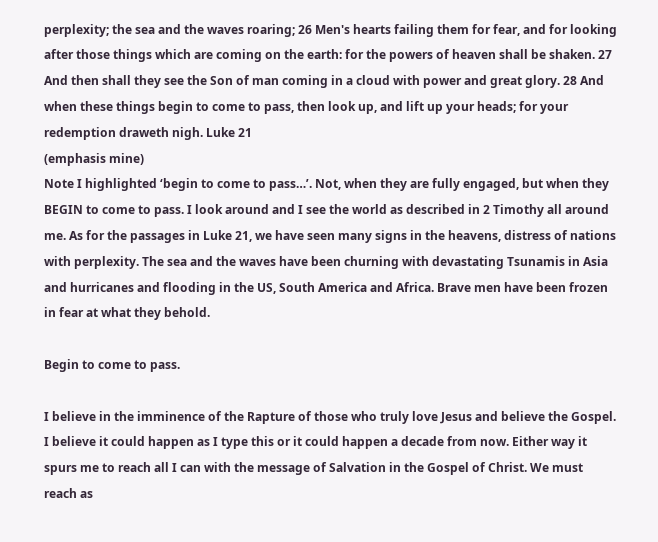perplexity; the sea and the waves roaring; 26 Men's hearts failing them for fear, and for looking after those things which are coming on the earth: for the powers of heaven shall be shaken. 27 And then shall they see the Son of man coming in a cloud with power and great glory. 28 And when these things begin to come to pass, then look up, and lift up your heads; for your redemption draweth nigh. Luke 21
(emphasis mine)
Note I highlighted ‘begin to come to pass…’. Not, when they are fully engaged, but when they BEGIN to come to pass. I look around and I see the world as described in 2 Timothy all around me. As for the passages in Luke 21, we have seen many signs in the heavens, distress of nations with perplexity. The sea and the waves have been churning with devastating Tsunamis in Asia and hurricanes and flooding in the US, South America and Africa. Brave men have been frozen in fear at what they behold.

Begin to come to pass.

I believe in the imminence of the Rapture of those who truly love Jesus and believe the Gospel. I believe it could happen as I type this or it could happen a decade from now. Either way it spurs me to reach all I can with the message of Salvation in the Gospel of Christ. We must reach as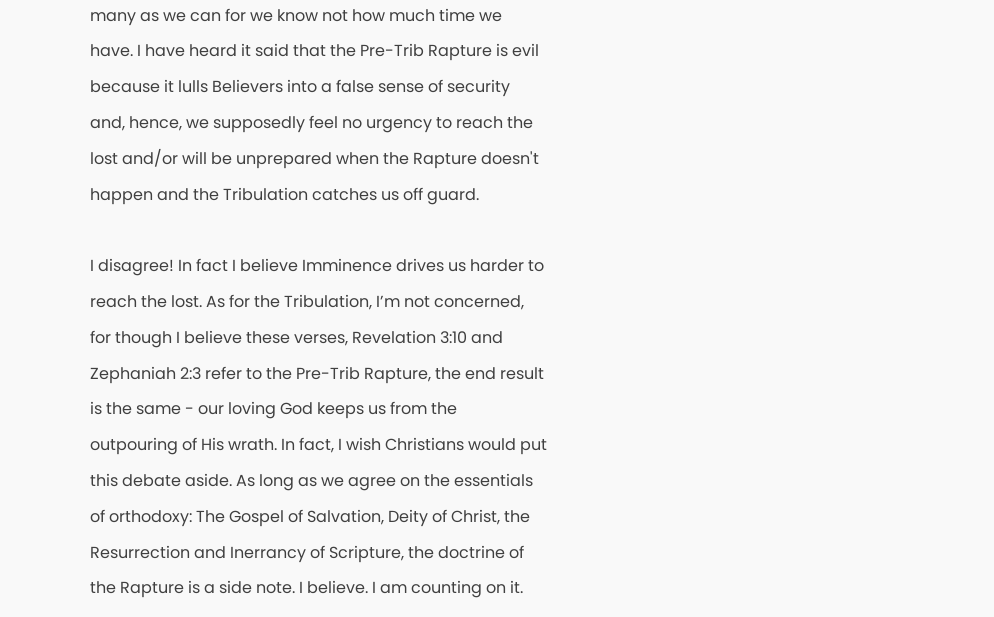many as we can for we know not how much time we have. I have heard it said that the Pre-Trib Rapture is evil because it lulls Believers into a false sense of security and, hence, we supposedly feel no urgency to reach the lost and/or will be unprepared when the Rapture doesn't happen and the Tribulation catches us off guard.

I disagree! In fact I believe Imminence drives us harder to reach the lost. As for the Tribulation, I’m not concerned, for though I believe these verses, Revelation 3:10 and Zephaniah 2:3 refer to the Pre-Trib Rapture, the end result is the same - our loving God keeps us from the outpouring of His wrath. In fact, I wish Christians would put this debate aside. As long as we agree on the essentials of orthodoxy: The Gospel of Salvation, Deity of Christ, the Resurrection and Inerrancy of Scripture, the doctrine of the Rapture is a side note. I believe. I am counting on it.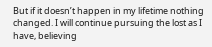But if it doesn’t happen in my lifetime nothing changed. I will continue pursuing the lost as I have, believing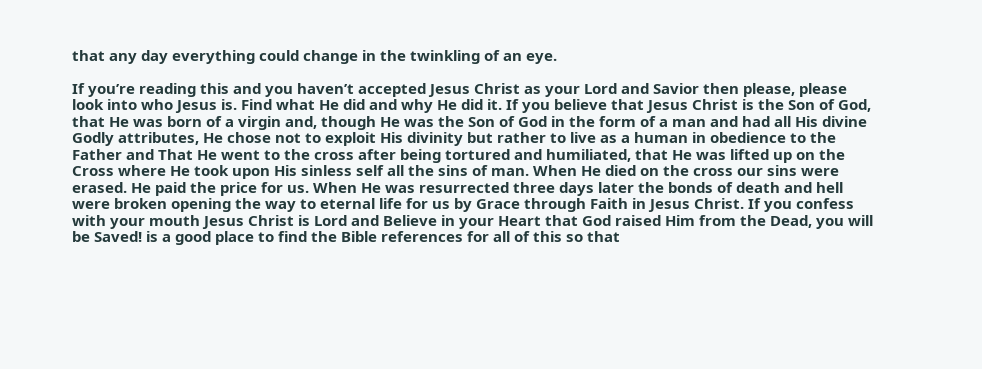that any day everything could change in the twinkling of an eye.

If you’re reading this and you haven’t accepted Jesus Christ as your Lord and Savior then please, please look into who Jesus is. Find what He did and why He did it. If you believe that Jesus Christ is the Son of God, that He was born of a virgin and, though He was the Son of God in the form of a man and had all His divine Godly attributes, He chose not to exploit His divinity but rather to live as a human in obedience to the Father and That He went to the cross after being tortured and humiliated, that He was lifted up on the Cross where He took upon His sinless self all the sins of man. When He died on the cross our sins were erased. He paid the price for us. When He was resurrected three days later the bonds of death and hell were broken opening the way to eternal life for us by Grace through Faith in Jesus Christ. If you confess with your mouth Jesus Christ is Lord and Believe in your Heart that God raised Him from the Dead, you will be Saved! is a good place to find the Bible references for all of this so that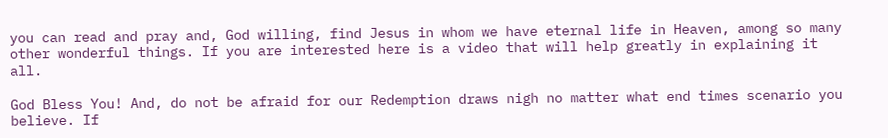you can read and pray and, God willing, find Jesus in whom we have eternal life in Heaven, among so many other wonderful things. If you are interested here is a video that will help greatly in explaining it all.

God Bless You! And, do not be afraid for our Redemption draws nigh no matter what end times scenario you believe. If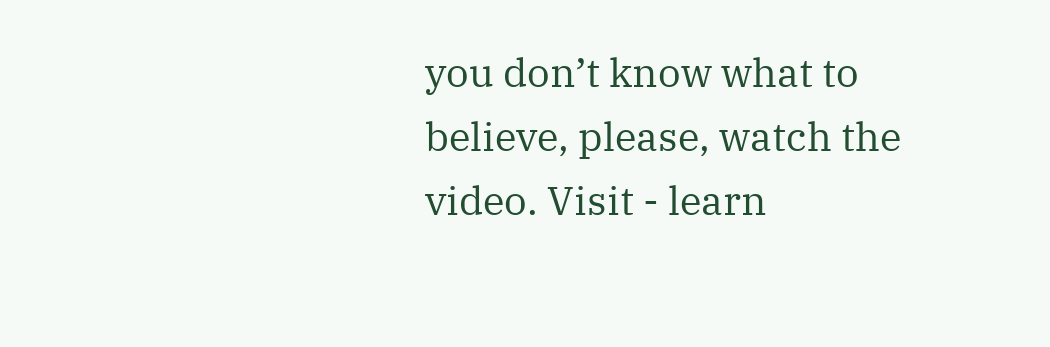you don’t know what to believe, please, watch the video. Visit - learn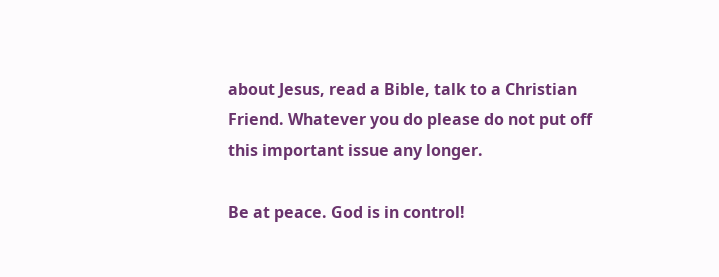about Jesus, read a Bible, talk to a Christian Friend. Whatever you do please do not put off this important issue any longer.

Be at peace. God is in control!